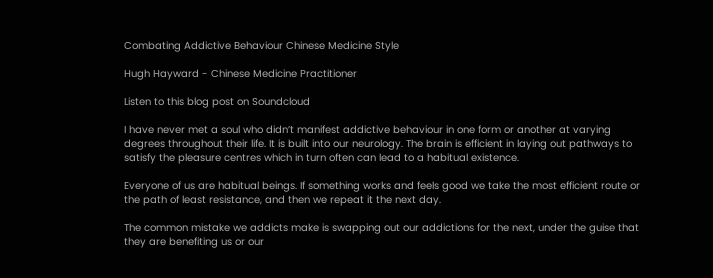Combating Addictive Behaviour Chinese Medicine Style

Hugh Hayward - Chinese Medicine Practitioner

Listen to this blog post on Soundcloud

I have never met a soul who didn’t manifest addictive behaviour in one form or another at varying degrees throughout their life. It is built into our neurology. The brain is efficient in laying out pathways to satisfy the pleasure centres which in turn often can lead to a habitual existence.

Everyone of us are habitual beings. If something works and feels good we take the most efficient route or the path of least resistance, and then we repeat it the next day.

The common mistake we addicts make is swapping out our addictions for the next, under the guise that they are benefiting us or our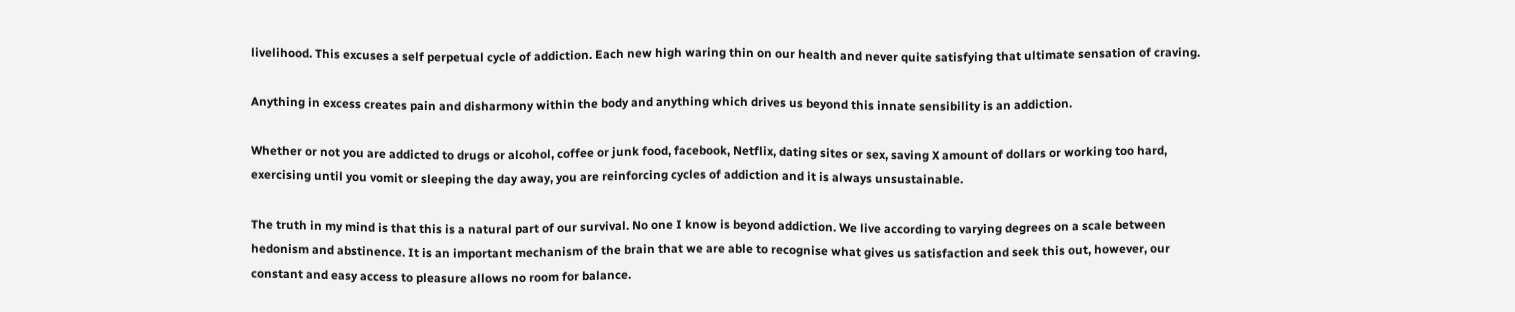livelihood. This excuses a self perpetual cycle of addiction. Each new high waring thin on our health and never quite satisfying that ultimate sensation of craving.

Anything in excess creates pain and disharmony within the body and anything which drives us beyond this innate sensibility is an addiction.

Whether or not you are addicted to drugs or alcohol, coffee or junk food, facebook, Netflix, dating sites or sex, saving X amount of dollars or working too hard, exercising until you vomit or sleeping the day away, you are reinforcing cycles of addiction and it is always unsustainable.

The truth in my mind is that this is a natural part of our survival. No one I know is beyond addiction. We live according to varying degrees on a scale between hedonism and abstinence. It is an important mechanism of the brain that we are able to recognise what gives us satisfaction and seek this out, however, our constant and easy access to pleasure allows no room for balance.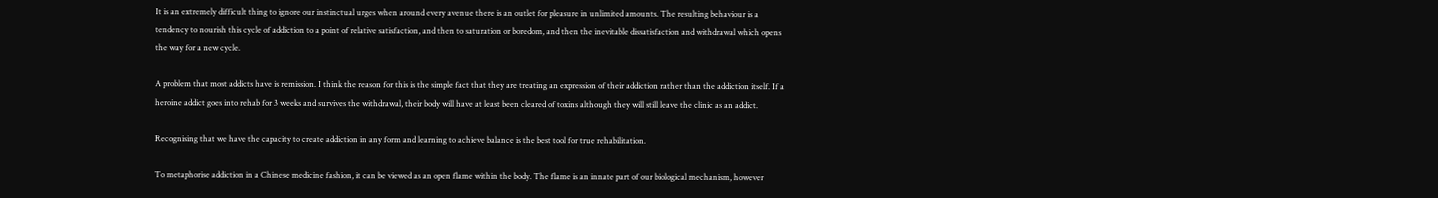It is an extremely difficult thing to ignore our instinctual urges when around every avenue there is an outlet for pleasure in unlimited amounts. The resulting behaviour is a tendency to nourish this cycle of addiction to a point of relative satisfaction, and then to saturation or boredom, and then the inevitable dissatisfaction and withdrawal which opens the way for a new cycle.

A problem that most addicts have is remission. I think the reason for this is the simple fact that they are treating an expression of their addiction rather than the addiction itself. If a heroine addict goes into rehab for 3 weeks and survives the withdrawal, their body will have at least been cleared of toxins although they will still leave the clinic as an addict.

Recognising that we have the capacity to create addiction in any form and learning to achieve balance is the best tool for true rehabilitation.

To metaphorise addiction in a Chinese medicine fashion, it can be viewed as an open flame within the body. The flame is an innate part of our biological mechanism, however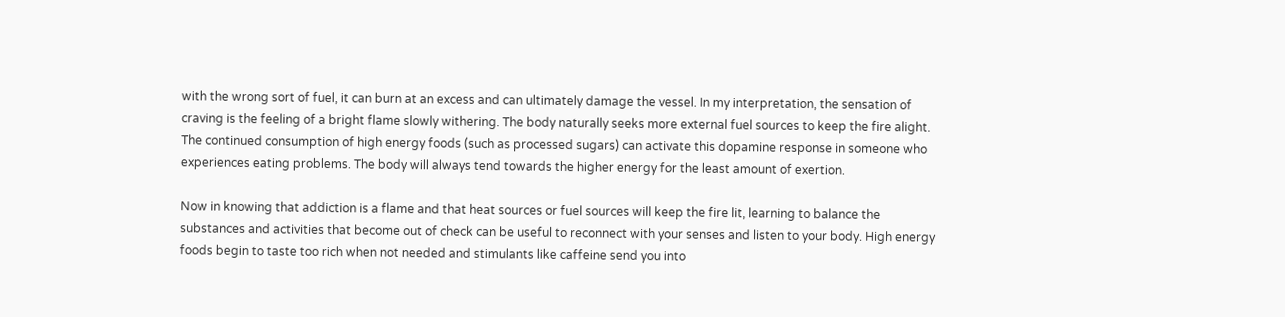with the wrong sort of fuel, it can burn at an excess and can ultimately damage the vessel. In my interpretation, the sensation of craving is the feeling of a bright flame slowly withering. The body naturally seeks more external fuel sources to keep the fire alight. The continued consumption of high energy foods (such as processed sugars) can activate this dopamine response in someone who experiences eating problems. The body will always tend towards the higher energy for the least amount of exertion.

Now in knowing that addiction is a flame and that heat sources or fuel sources will keep the fire lit, learning to balance the substances and activities that become out of check can be useful to reconnect with your senses and listen to your body. High energy foods begin to taste too rich when not needed and stimulants like caffeine send you into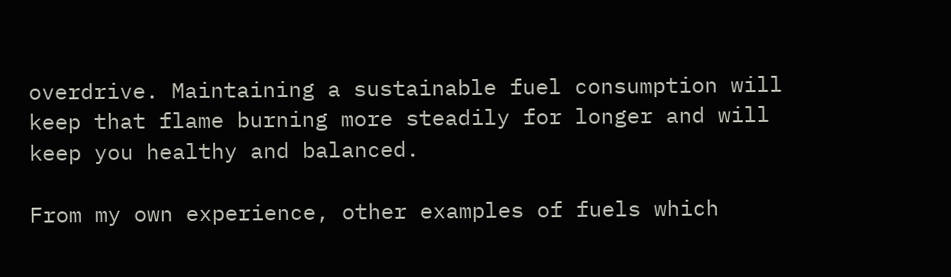overdrive. Maintaining a sustainable fuel consumption will keep that flame burning more steadily for longer and will keep you healthy and balanced.

From my own experience, other examples of fuels which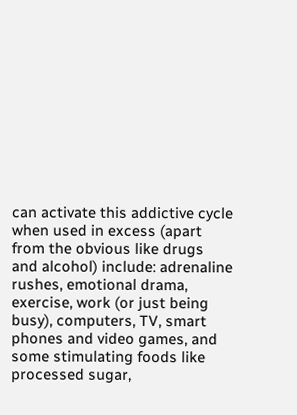can activate this addictive cycle when used in excess (apart from the obvious like drugs and alcohol) include: adrenaline rushes, emotional drama, exercise, work (or just being busy), computers, TV, smart phones and video games, and some stimulating foods like processed sugar,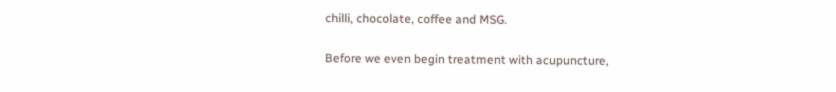chilli, chocolate, coffee and MSG.

Before we even begin treatment with acupuncture,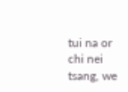tui na or chi nei tsang, we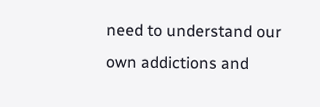need to understand our own addictions and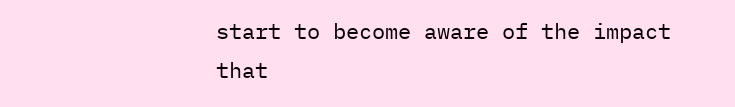start to become aware of the impact that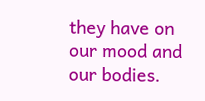they have on our mood and our bodies.